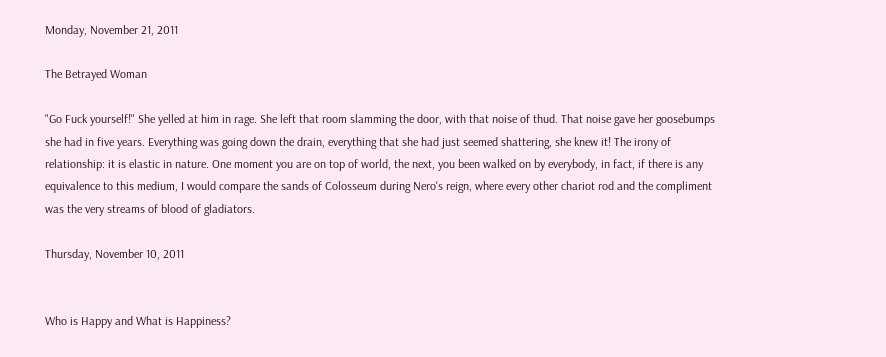Monday, November 21, 2011

The Betrayed Woman

"Go Fuck yourself!" She yelled at him in rage. She left that room slamming the door, with that noise of thud. That noise gave her goosebumps she had in five years. Everything was going down the drain, everything that she had just seemed shattering, she knew it! The irony of relationship: it is elastic in nature. One moment you are on top of world, the next, you been walked on by everybody, in fact, if there is any equivalence to this medium, I would compare the sands of Colosseum during Nero's reign, where every other chariot rod and the compliment was the very streams of blood of gladiators.

Thursday, November 10, 2011


Who is Happy and What is Happiness?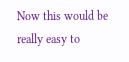Now this would be really easy to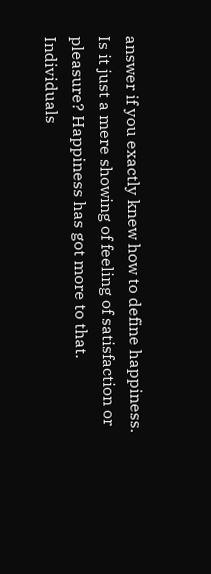answer if you exactly knew how to define happiness. Is it just a mere showing of feeling of satisfaction or pleasure? Happiness has got more to that. Individuals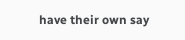have their own say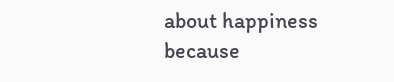about happiness because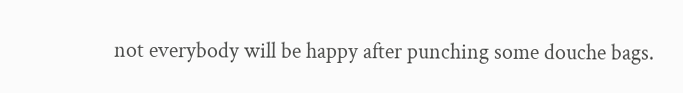not everybody will be happy after punching some douche bags.